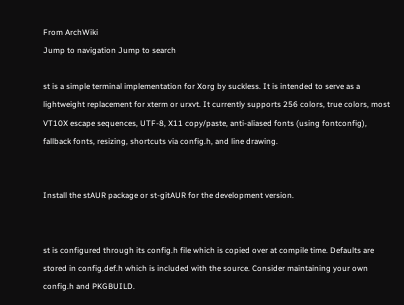From ArchWiki
Jump to navigation Jump to search

st is a simple terminal implementation for Xorg by suckless. It is intended to serve as a lightweight replacement for xterm or urxvt. It currently supports 256 colors, true colors, most VT10X escape sequences, UTF-8, X11 copy/paste, anti-aliased fonts (using fontconfig), fallback fonts, resizing, shortcuts via config.h, and line drawing.


Install the stAUR package or st-gitAUR for the development version.


st is configured through its config.h file which is copied over at compile time. Defaults are stored in config.def.h which is included with the source. Consider maintaining your own config.h and PKGBUILD.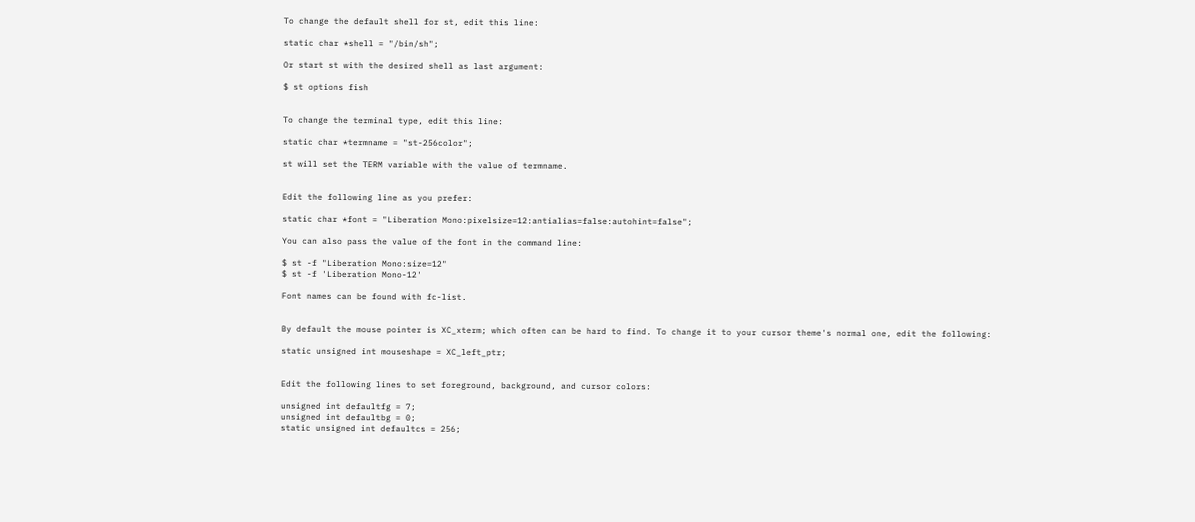To change the default shell for st, edit this line:

static char *shell = "/bin/sh";

Or start st with the desired shell as last argument:

$ st options fish


To change the terminal type, edit this line:

static char *termname = "st-256color";

st will set the TERM variable with the value of termname.


Edit the following line as you prefer:

static char *font = "Liberation Mono:pixelsize=12:antialias=false:autohint=false";

You can also pass the value of the font in the command line:

$ st -f "Liberation Mono:size=12"
$ st -f 'Liberation Mono-12'

Font names can be found with fc-list.


By default the mouse pointer is XC_xterm; which often can be hard to find. To change it to your cursor theme's normal one, edit the following:

static unsigned int mouseshape = XC_left_ptr;


Edit the following lines to set foreground, background, and cursor colors:

unsigned int defaultfg = 7;
unsigned int defaultbg = 0;
static unsigned int defaultcs = 256;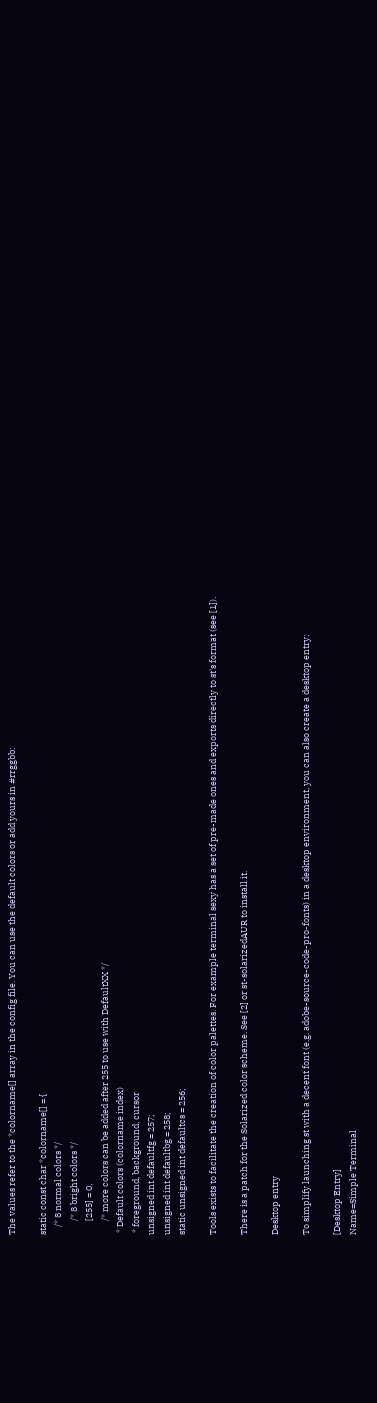The values refer to the *colorname[] array in the config file. You can use the default colors or add yours in #rrggbb:

static const char *colorname[] = {
    /* 8 normal colors */
       /* 8 bright colors */
       [255] = 0,
       /* more colors can be added after 255 to use with DefaultXX */
 * Default colors (colorname index)
 * foreground, background, cursor
unsigned int defaultfg = 257;
unsigned int defaultbg = 258;
static unsigned int defaultcs = 256;

Tools exists to facilitate the creation of color palettes. For example terminal sexy has a set of pre-made ones and exports directly to st's format (see [1]).

There is a patch for the Solarized color scheme. See [2] or st-solarizedAUR to install it.

Desktop entry

To simplify launching st with a decent font (e.g. adobe-source-code-pro-fonts) in a desktop environment, you can also create a desktop entry:

[Desktop Entry]
Name=Simple Terminal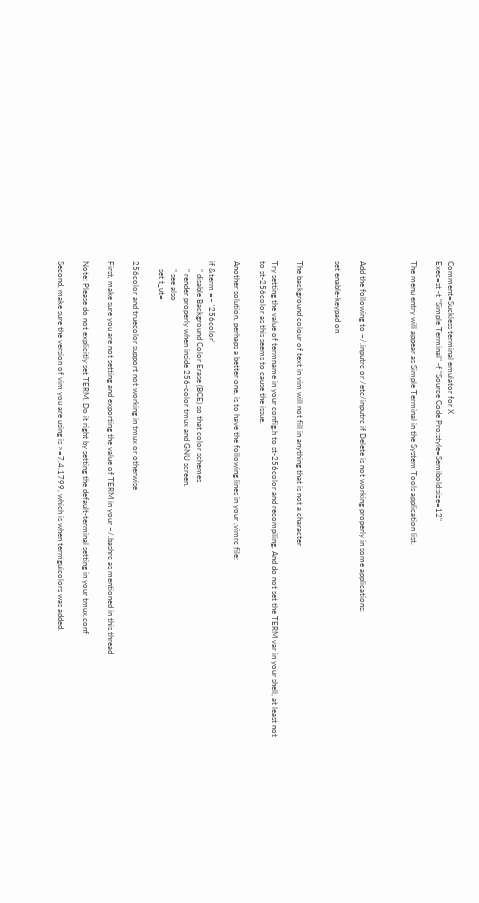Comment=Suckless terminal emulator for X
Exec=st -t "Simple Terminal" -f "Source Code Pro:style=Semibold:size=12"

The menu entry will appear as Simple Terminal in the System Tools application list.



Add the following to ~/.inputrc or /etc/inputrc if Delete is not working properly in some applications:

set enable-keypad on


The background colour of text in vim will not fill in anything that is not a character

Try setting the value of termname in your config.h to st-256color and recompiling. And do not set the TERM var in your shell, at least not to st-256color as this seems to cause the issue.

Another solution, perhaps a better one, is to have the following lines in your .vimrc file:

if &term =~ '256color'
    " disable Background Color Erase (BCE) so that color schemes
    " render properly when inside 256-color tmux and GNU screen.
    " see also
    set t_ut=

256color and truecolor support not working in tmux or otherwise

First, make sure you are not setting and exporting the value of TERM in your ~/.bashrc as mentioned in this thread

Note: Please do not explicitly set TERM. Do it right by setting the default-terminal setting in your tmux.conf

Second, make sure the version of vim you are using is >=7.4.1799, which is when termguicolors was added.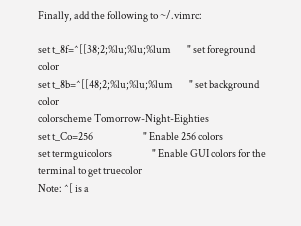Finally, add the following to ~/.vimrc:

set t_8f=^[[38;2;%lu;%lu;%lum        " set foreground color
set t_8b=^[[48;2;%lu;%lu;%lum        " set background color
colorscheme Tomorrow-Night-Eighties
set t_Co=256                         " Enable 256 colors
set termguicolors                    " Enable GUI colors for the terminal to get truecolor
Note: ^[ is a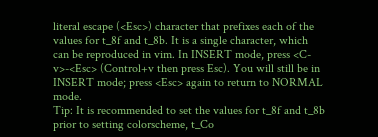literal escape (<Esc>) character that prefixes each of the values for t_8f and t_8b. It is a single character, which can be reproduced in vim. In INSERT mode, press <C-v>-<Esc> (Control+v then press Esc). You will still be in INSERT mode; press <Esc> again to return to NORMAL mode.
Tip: It is recommended to set the values for t_8f and t_8b prior to setting colorscheme, t_Co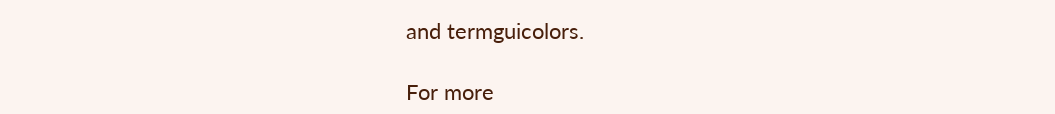and termguicolors.

For more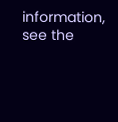information, see the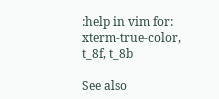:help in vim for: xterm-true-color, t_8f, t_8b

See also